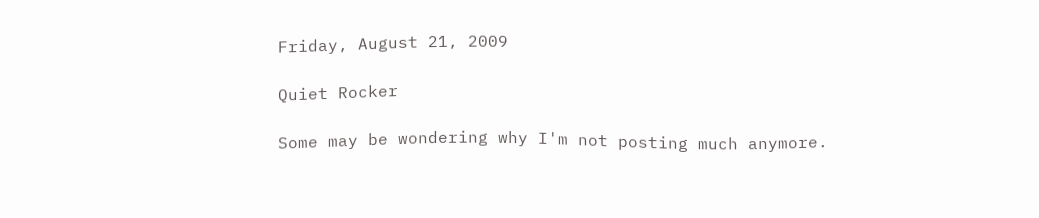Friday, August 21, 2009

Quiet Rocker

Some may be wondering why I'm not posting much anymore.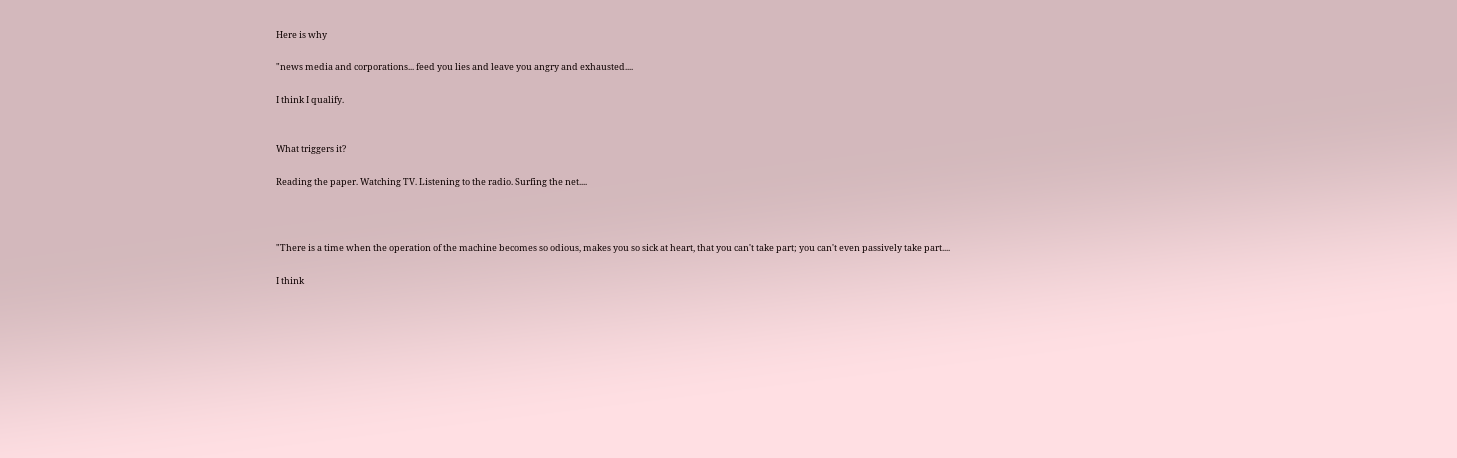Here is why

"news media and corporations... feed you lies and leave you angry and exhausted....

I think I qualify.


What triggers it?

Reading the paper. Watching TV. Listening to the radio. Surfing the net....



"There is a time when the operation of the machine becomes so odious, makes you so sick at heart, that you can't take part; you can't even passively take part....

I think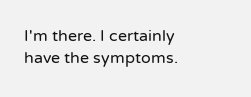I'm there. I certainly have the symptoms.